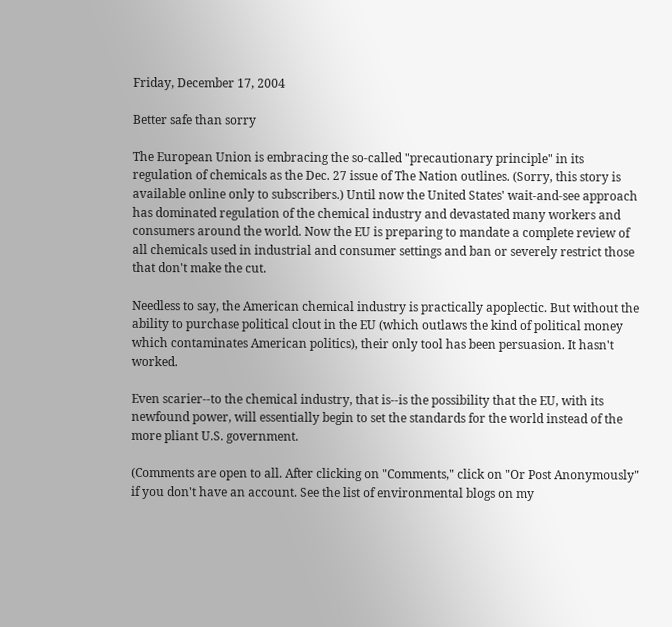Friday, December 17, 2004

Better safe than sorry

The European Union is embracing the so-called "precautionary principle" in its regulation of chemicals as the Dec. 27 issue of The Nation outlines. (Sorry, this story is available online only to subscribers.) Until now the United States' wait-and-see approach has dominated regulation of the chemical industry and devastated many workers and consumers around the world. Now the EU is preparing to mandate a complete review of all chemicals used in industrial and consumer settings and ban or severely restrict those that don't make the cut.

Needless to say, the American chemical industry is practically apoplectic. But without the ability to purchase political clout in the EU (which outlaws the kind of political money which contaminates American politics), their only tool has been persuasion. It hasn't worked.

Even scarier--to the chemical industry, that is--is the possibility that the EU, with its newfound power, will essentially begin to set the standards for the world instead of the more pliant U.S. government.

(Comments are open to all. After clicking on "Comments," click on "Or Post Anonymously" if you don't have an account. See the list of environmental blogs on my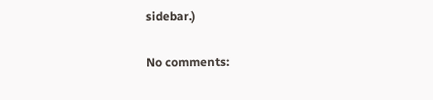sidebar.)

No comments: